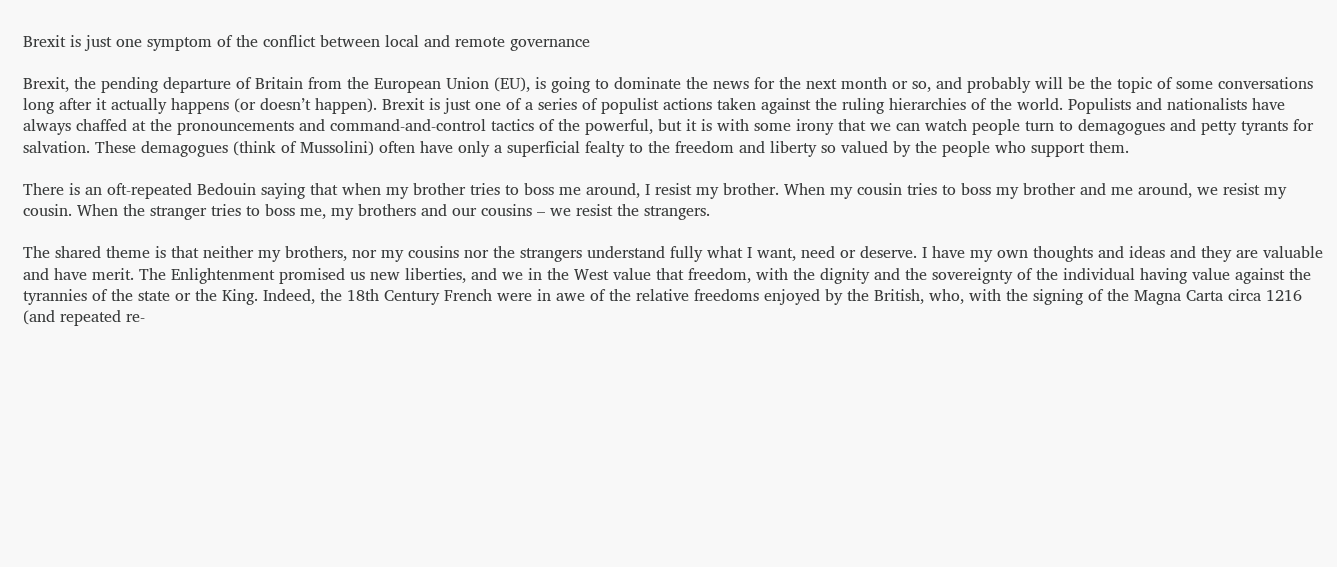Brexit is just one symptom of the conflict between local and remote governance

Brexit, the pending departure of Britain from the European Union (EU), is going to dominate the news for the next month or so, and probably will be the topic of some conversations long after it actually happens (or doesn’t happen). Brexit is just one of a series of populist actions taken against the ruling hierarchies of the world. Populists and nationalists have always chaffed at the pronouncements and command-and-control tactics of the powerful, but it is with some irony that we can watch people turn to demagogues and petty tyrants for salvation. These demagogues (think of Mussolini) often have only a superficial fealty to the freedom and liberty so valued by the people who support them.

There is an oft-repeated Bedouin saying that when my brother tries to boss me around, I resist my brother. When my cousin tries to boss my brother and me around, we resist my cousin. When the stranger tries to boss me, my brothers and our cousins – we resist the strangers.

The shared theme is that neither my brothers, nor my cousins nor the strangers understand fully what I want, need or deserve. I have my own thoughts and ideas and they are valuable and have merit. The Enlightenment promised us new liberties, and we in the West value that freedom, with the dignity and the sovereignty of the individual having value against the tyrannies of the state or the King. Indeed, the 18th Century French were in awe of the relative freedoms enjoyed by the British, who, with the signing of the Magna Carta circa 1216 (and repeated re-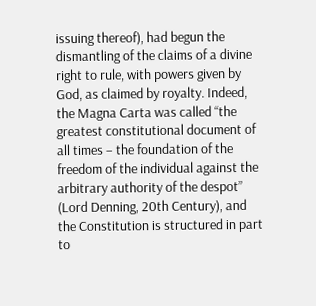issuing thereof), had begun the dismantling of the claims of a divine right to rule, with powers given by God, as claimed by royalty. Indeed, the Magna Carta was called “the greatest constitutional document of all times – the foundation of the freedom of the individual against the arbitrary authority of the despot” (Lord Denning, 20th Century), and the Constitution is structured in part to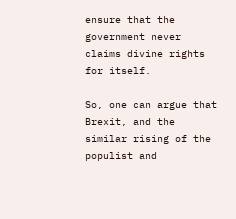ensure that the government never claims divine rights for itself.

So, one can argue that Brexit, and the similar rising of the populist and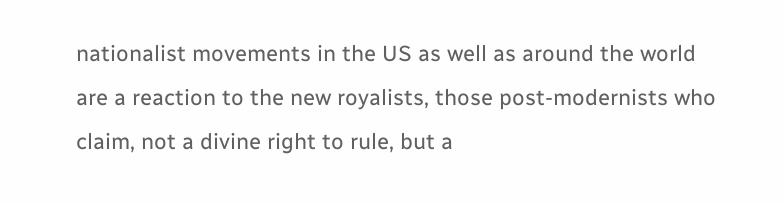nationalist movements in the US as well as around the world are a reaction to the new royalists, those post-modernists who claim, not a divine right to rule, but a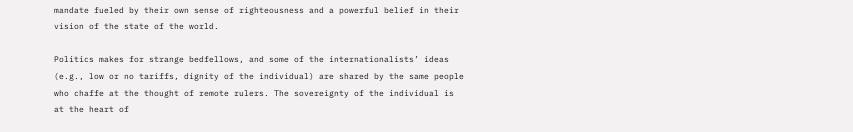mandate fueled by their own sense of righteousness and a powerful belief in their vision of the state of the world.

Politics makes for strange bedfellows, and some of the internationalists’ ideas (e.g., low or no tariffs, dignity of the individual) are shared by the same people who chaffe at the thought of remote rulers. The sovereignty of the individual is at the heart of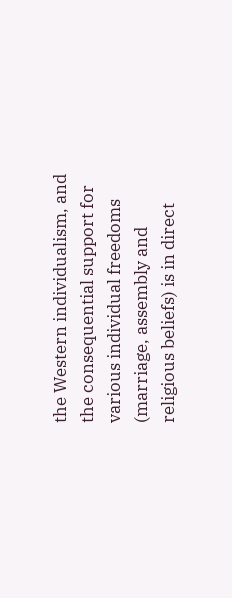the Western individualism, and the consequential support for various individual freedoms (marriage, assembly and religious beliefs) is in direct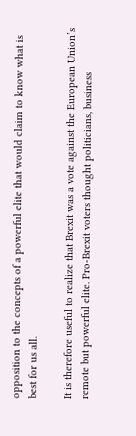opposition to the concepts of a powerful elite that would claim to know what is best for us all.

It is therefore useful to realize that Brexit was a vote against the European Union’s remote but powerful elite. Pro-Brexit voters thought politicians, business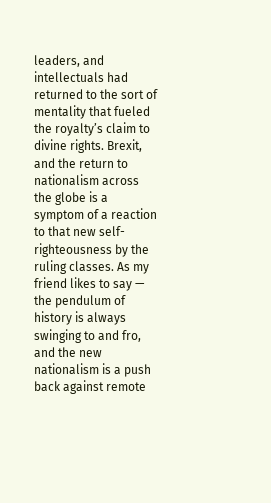leaders, and intellectuals had returned to the sort of mentality that fueled the royalty’s claim to divine rights. Brexit, and the return to nationalism across the globe is a symptom of a reaction to that new self-righteousness by the ruling classes. As my friend likes to say — the pendulum of history is always swinging to and fro, and the new nationalism is a push back against remote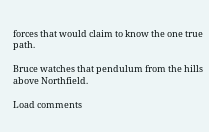forces that would claim to know the one true path.

Bruce watches that pendulum from the hills above Northfield.

Load comments